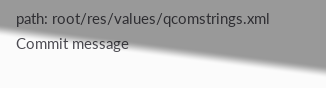path: root/res/values/qcomstrings.xml
Commit message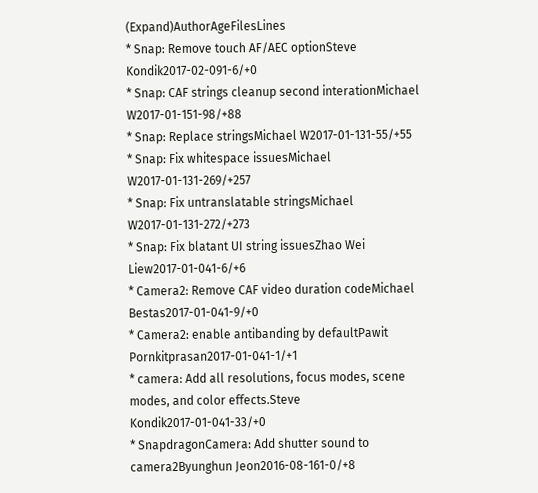(Expand)AuthorAgeFilesLines
* Snap: Remove touch AF/AEC optionSteve Kondik2017-02-091-6/+0
* Snap: CAF strings cleanup second interationMichael W2017-01-151-98/+88
* Snap: Replace stringsMichael W2017-01-131-55/+55
* Snap: Fix whitespace issuesMichael W2017-01-131-269/+257
* Snap: Fix untranslatable stringsMichael W2017-01-131-272/+273
* Snap: Fix blatant UI string issuesZhao Wei Liew2017-01-041-6/+6
* Camera2: Remove CAF video duration codeMichael Bestas2017-01-041-9/+0
* Camera2: enable antibanding by defaultPawit Pornkitprasan2017-01-041-1/+1
* camera: Add all resolutions, focus modes, scene modes, and color effects.Steve Kondik2017-01-041-33/+0
* SnapdragonCamera: Add shutter sound to camera2Byunghun Jeon2016-08-161-0/+8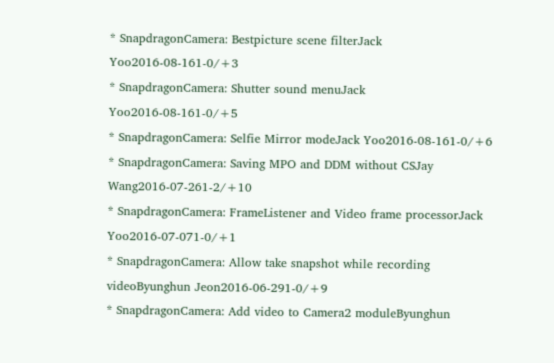* SnapdragonCamera: Bestpicture scene filterJack Yoo2016-08-161-0/+3
* SnapdragonCamera: Shutter sound menuJack Yoo2016-08-161-0/+5
* SnapdragonCamera: Selfie Mirror modeJack Yoo2016-08-161-0/+6
* SnapdragonCamera: Saving MPO and DDM without CSJay Wang2016-07-261-2/+10
* SnapdragonCamera: FrameListener and Video frame processorJack Yoo2016-07-071-0/+1
* SnapdragonCamera: Allow take snapshot while recording videoByunghun Jeon2016-06-291-0/+9
* SnapdragonCamera: Add video to Camera2 moduleByunghun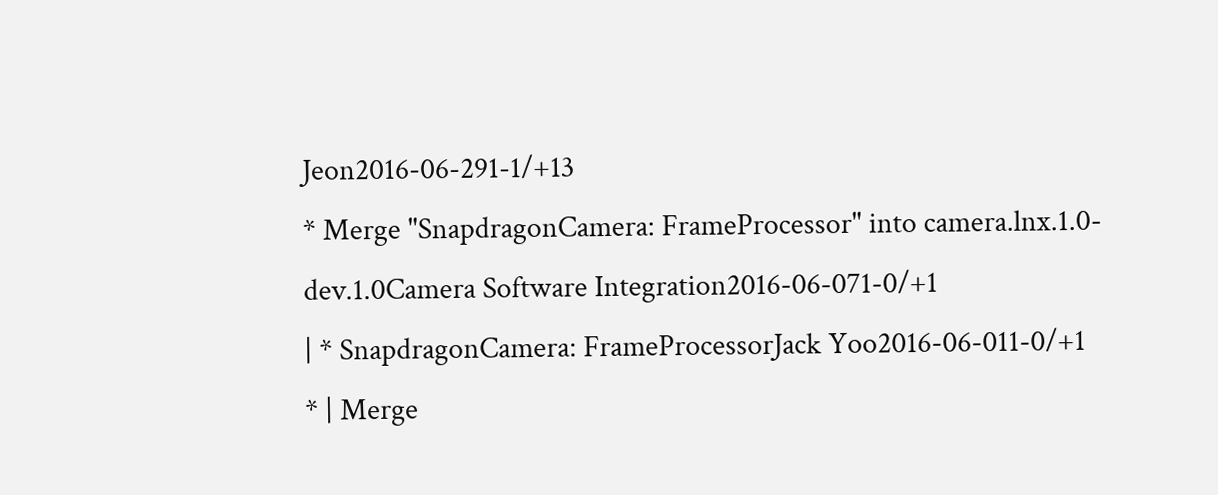Jeon2016-06-291-1/+13
* Merge "SnapdragonCamera: FrameProcessor" into camera.lnx.1.0-dev.1.0Camera Software Integration2016-06-071-0/+1
| * SnapdragonCamera: FrameProcessorJack Yoo2016-06-011-0/+1
* | Merge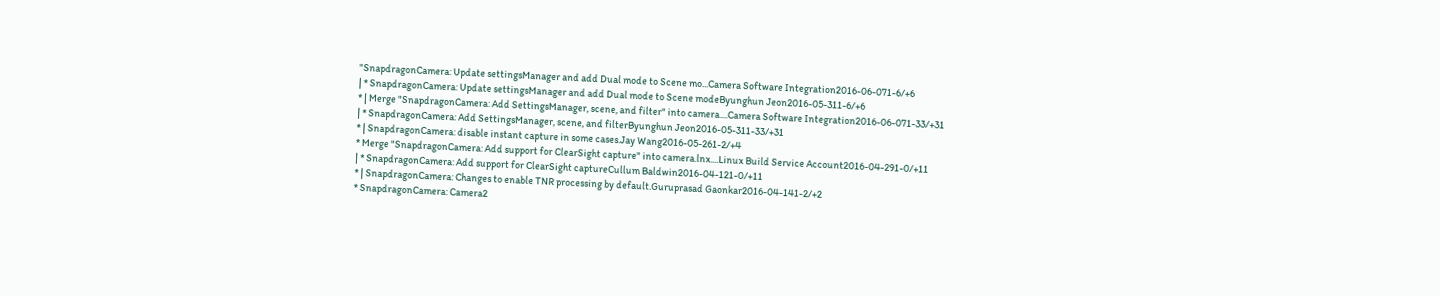"SnapdragonCamera: Update settingsManager and add Dual mode to Scene mo...Camera Software Integration2016-06-071-6/+6
| * SnapdragonCamera: Update settingsManager and add Dual mode to Scene modeByunghun Jeon2016-05-311-6/+6
* | Merge "SnapdragonCamera: Add SettingsManager, scene, and filter" into camera....Camera Software Integration2016-06-071-33/+31
| * SnapdragonCamera: Add SettingsManager, scene, and filterByunghun Jeon2016-05-311-33/+31
* | SnapdragonCamera: disable instant capture in some cases.Jay Wang2016-05-261-2/+4
* Merge "SnapdragonCamera: Add support for ClearSight capture" into camera.lnx....Linux Build Service Account2016-04-291-0/+11
| * SnapdragonCamera: Add support for ClearSight captureCullum Baldwin2016-04-121-0/+11
* | SnapdragonCamera: Changes to enable TNR processing by default.Guruprasad Gaonkar2016-04-141-2/+2
* SnapdragonCamera: Camera2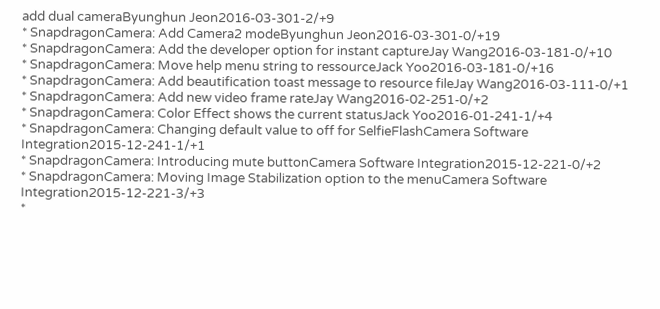add dual cameraByunghun Jeon2016-03-301-2/+9
* SnapdragonCamera: Add Camera2 modeByunghun Jeon2016-03-301-0/+19
* SnapdragonCamera: Add the developer option for instant captureJay Wang2016-03-181-0/+10
* SnapdragonCamera: Move help menu string to ressourceJack Yoo2016-03-181-0/+16
* SnapdragonCamera: Add beautification toast message to resource fileJay Wang2016-03-111-0/+1
* SnapdragonCamera: Add new video frame rateJay Wang2016-02-251-0/+2
* SnapdragonCamera: Color Effect shows the current statusJack Yoo2016-01-241-1/+4
* SnapdragonCamera: Changing default value to off for SelfieFlashCamera Software Integration2015-12-241-1/+1
* SnapdragonCamera: Introducing mute buttonCamera Software Integration2015-12-221-0/+2
* SnapdragonCamera: Moving Image Stabilization option to the menuCamera Software Integration2015-12-221-3/+3
*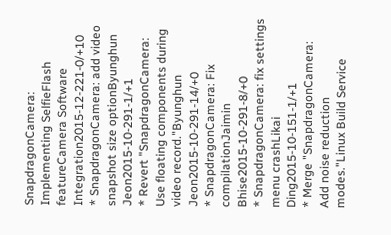SnapdragonCamera: Implementing SelfieFlash featureCamera Software Integration2015-12-221-0/+10
* SnapdragonCamera: add video snapshot size optionByunghun Jeon2015-10-291-1/+1
* Revert "SnapdragonCamera: Use floating components during video record."Byunghun Jeon2015-10-291-14/+0
* SnapdragonCamera: Fix compilationJaimin Bhise2015-10-291-8/+0
* SnapdragonCamera: fix settings menu crashLikai Ding2015-10-151-1/+1
* Merge "SnapdragonCamera: Add noise reduction modes."Linux Build Service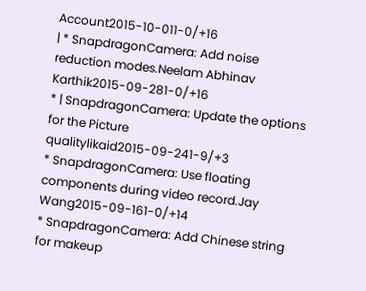Account2015-10-011-0/+16
| * SnapdragonCamera: Add noise reduction modes.Neelam Abhinav Karthik2015-09-281-0/+16
* | SnapdragonCamera: Update the options for the Picture qualitylikaid2015-09-241-9/+3
* SnapdragonCamera: Use floating components during video record.Jay Wang2015-09-161-0/+14
* SnapdragonCamera: Add Chinese string for makeup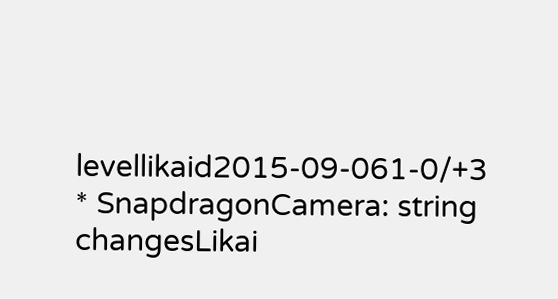levellikaid2015-09-061-0/+3
* SnapdragonCamera: string changesLikai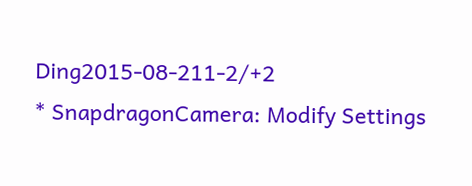Ding2015-08-211-2/+2
* SnapdragonCamera: Modify Settings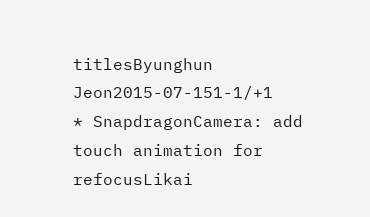titlesByunghun Jeon2015-07-151-1/+1
* SnapdragonCamera: add touch animation for refocusLikai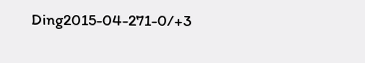Ding2015-04-271-0/+3